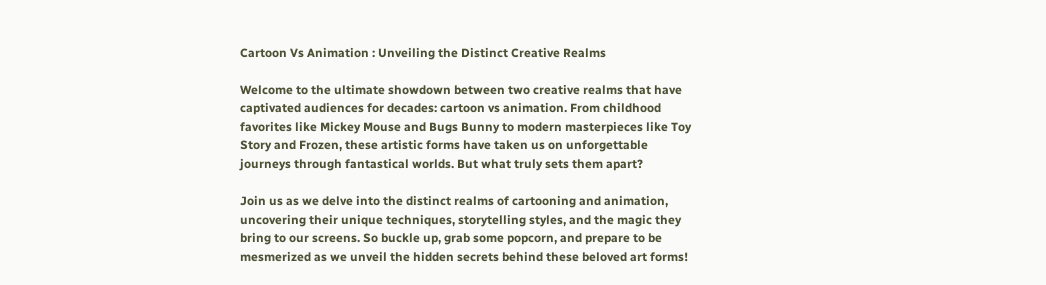Cartoon Vs Animation : Unveiling the Distinct Creative Realms

Welcome to the ultimate showdown between two creative realms that have captivated audiences for decades: cartoon vs animation. From childhood favorites like Mickey Mouse and Bugs Bunny to modern masterpieces like Toy Story and Frozen, these artistic forms have taken us on unforgettable journeys through fantastical worlds. But what truly sets them apart?

Join us as we delve into the distinct realms of cartooning and animation, uncovering their unique techniques, storytelling styles, and the magic they bring to our screens. So buckle up, grab some popcorn, and prepare to be mesmerized as we unveil the hidden secrets behind these beloved art forms!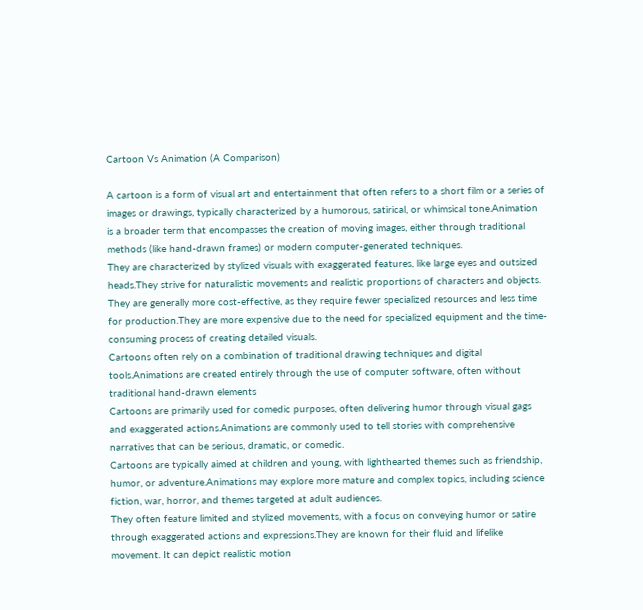Cartoon Vs Animation (A Comparison)

A cartoon is a form of visual art and entertainment that often refers to a short film or a series of images or drawings, typically characterized by a humorous, satirical, or whimsical tone.Animation is a broader term that encompasses the creation of moving images, either through traditional methods (like hand-drawn frames) or modern computer-generated techniques.
They are characterized by stylized visuals with exaggerated features, like large eyes and outsized heads.They strive for naturalistic movements and realistic proportions of characters and objects.
They are generally more cost-effective, as they require fewer specialized resources and less time for production.They are more expensive due to the need for specialized equipment and the time-consuming process of creating detailed visuals.
Cartoons often rely on a combination of traditional drawing techniques and digital tools.Animations are created entirely through the use of computer software, often without traditional hand-drawn elements
Cartoons are primarily used for comedic purposes, often delivering humor through visual gags and exaggerated actions.Animations are commonly used to tell stories with comprehensive narratives that can be serious, dramatic, or comedic.
Cartoons are typically aimed at children and young, with lighthearted themes such as friendship, humor, or adventure.Animations may explore more mature and complex topics, including science fiction, war, horror, and themes targeted at adult audiences.
They often feature limited and stylized movements, with a focus on conveying humor or satire through exaggerated actions and expressions.They are known for their fluid and lifelike movement. It can depict realistic motion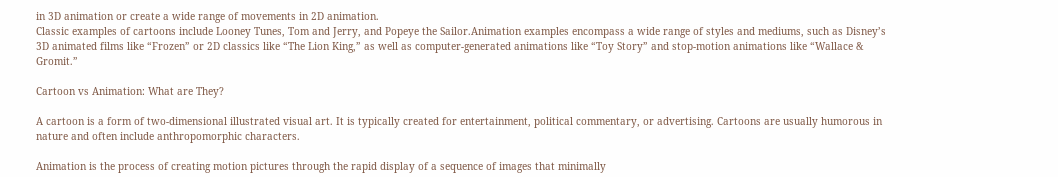in 3D animation or create a wide range of movements in 2D animation.
Classic examples of cartoons include Looney Tunes, Tom and Jerry, and Popeye the Sailor.Animation examples encompass a wide range of styles and mediums, such as Disney’s 3D animated films like “Frozen” or 2D classics like “The Lion King,” as well as computer-generated animations like “Toy Story” and stop-motion animations like “Wallace & Gromit.”

Cartoon vs Animation: What are They?

A cartoon is a form of two-dimensional illustrated visual art. It is typically created for entertainment, political commentary, or advertising. Cartoons are usually humorous in nature and often include anthropomorphic characters.

Animation is the process of creating motion pictures through the rapid display of a sequence of images that minimally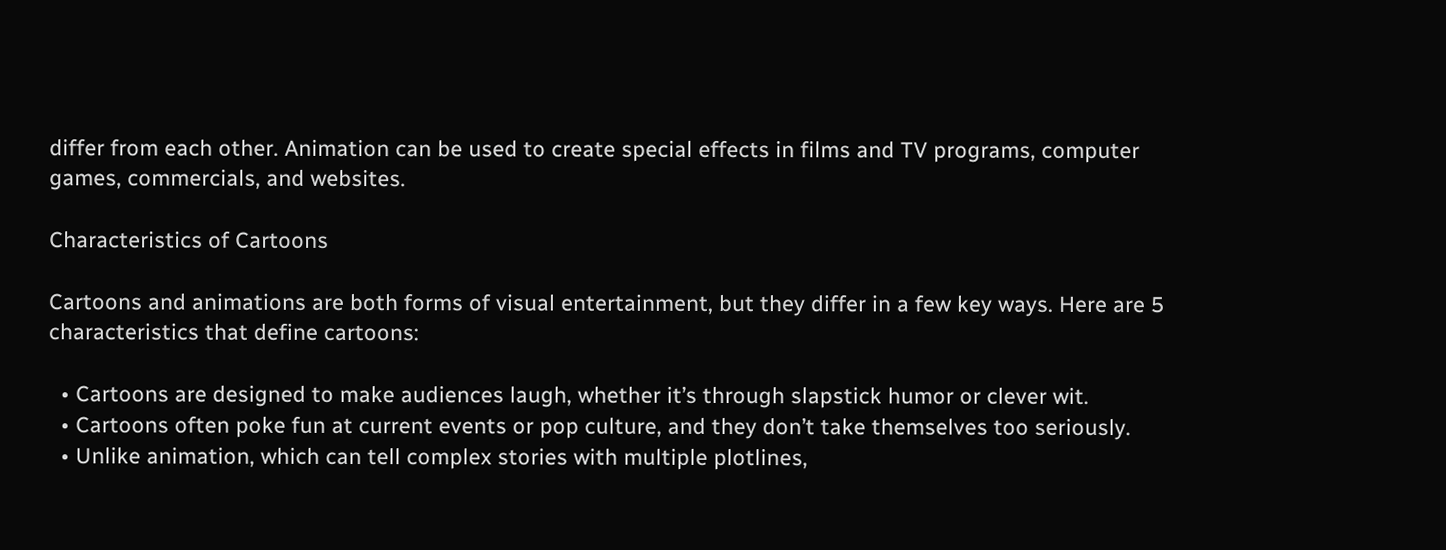differ from each other. Animation can be used to create special effects in films and TV programs, computer games, commercials, and websites.

Characteristics of Cartoons

Cartoons and animations are both forms of visual entertainment, but they differ in a few key ways. Here are 5 characteristics that define cartoons:

  • Cartoons are designed to make audiences laugh, whether it’s through slapstick humor or clever wit.
  • Cartoons often poke fun at current events or pop culture, and they don’t take themselves too seriously.
  • Unlike animation, which can tell complex stories with multiple plotlines,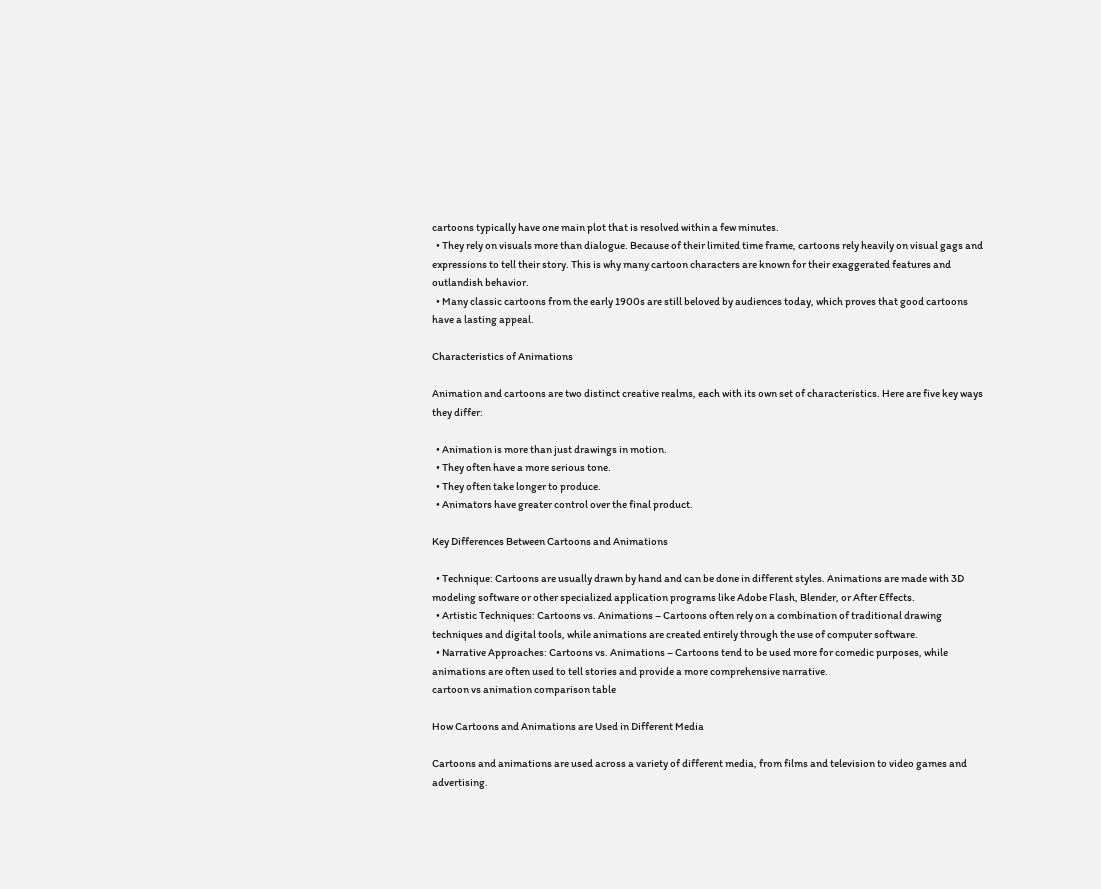cartoons typically have one main plot that is resolved within a few minutes.
  • They rely on visuals more than dialogue. Because of their limited time frame, cartoons rely heavily on visual gags and expressions to tell their story. This is why many cartoon characters are known for their exaggerated features and outlandish behavior.
  • Many classic cartoons from the early 1900s are still beloved by audiences today, which proves that good cartoons have a lasting appeal.

Characteristics of Animations

Animation and cartoons are two distinct creative realms, each with its own set of characteristics. Here are five key ways they differ:

  • Animation is more than just drawings in motion.
  • They often have a more serious tone.
  • They often take longer to produce.
  • Animators have greater control over the final product.

Key Differences Between Cartoons and Animations

  • Technique: Cartoons are usually drawn by hand and can be done in different styles. Animations are made with 3D modeling software or other specialized application programs like Adobe Flash, Blender, or After Effects.
  • Artistic Techniques: Cartoons vs. Animations – Cartoons often rely on a combination of traditional drawing techniques and digital tools, while animations are created entirely through the use of computer software.
  • Narrative Approaches: Cartoons vs. Animations – Cartoons tend to be used more for comedic purposes, while animations are often used to tell stories and provide a more comprehensive narrative.
cartoon vs animation comparison table

How Cartoons and Animations are Used in Different Media

Cartoons and animations are used across a variety of different media, from films and television to video games and advertising.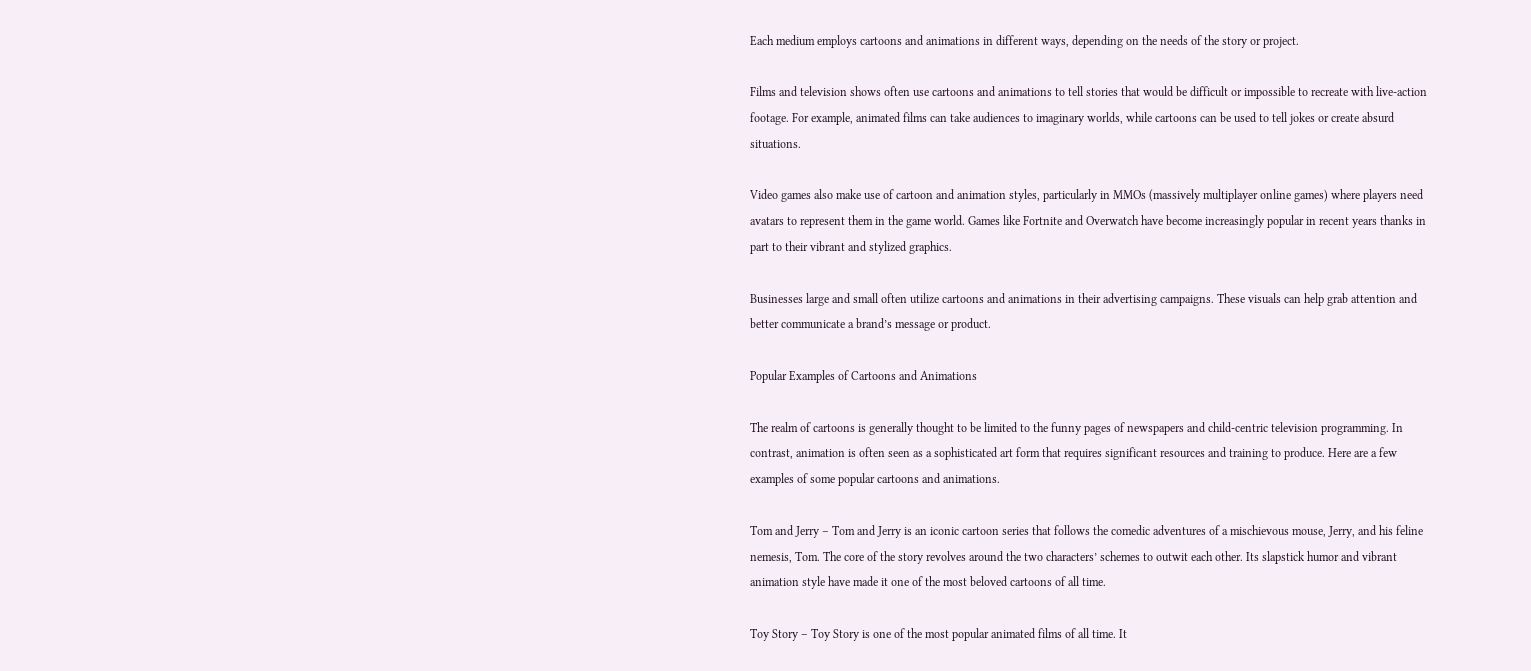Each medium employs cartoons and animations in different ways, depending on the needs of the story or project.

Films and television shows often use cartoons and animations to tell stories that would be difficult or impossible to recreate with live-action footage. For example, animated films can take audiences to imaginary worlds, while cartoons can be used to tell jokes or create absurd situations.

Video games also make use of cartoon and animation styles, particularly in MMOs (massively multiplayer online games) where players need avatars to represent them in the game world. Games like Fortnite and Overwatch have become increasingly popular in recent years thanks in part to their vibrant and stylized graphics.

Businesses large and small often utilize cartoons and animations in their advertising campaigns. These visuals can help grab attention and better communicate a brand’s message or product.

Popular Examples of Cartoons and Animations

The realm of cartoons is generally thought to be limited to the funny pages of newspapers and child-centric television programming. In contrast, animation is often seen as a sophisticated art form that requires significant resources and training to produce. Here are a few examples of some popular cartoons and animations.

Tom and Jerry – Tom and Jerry is an iconic cartoon series that follows the comedic adventures of a mischievous mouse, Jerry, and his feline nemesis, Tom. The core of the story revolves around the two characters’ schemes to outwit each other. Its slapstick humor and vibrant animation style have made it one of the most beloved cartoons of all time.

Toy Story – Toy Story is one of the most popular animated films of all time. It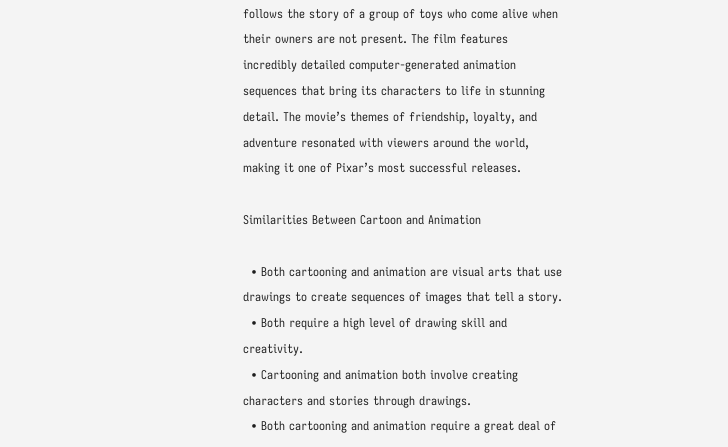follows the story of a group of toys who come alive when their owners are not present. The film features incredibly detailed computer-generated animation sequences that bring its characters to life in stunning detail. The movie’s themes of friendship, loyalty, and adventure resonated with viewers around the world, making it one of Pixar’s most successful releases.

Similarities Between Cartoon and Animation

  • Both cartooning and animation are visual arts that use drawings to create sequences of images that tell a story.
  • Both require a high level of drawing skill and creativity.
  • Cartooning and animation both involve creating characters and stories through drawings.
  • Both cartooning and animation require a great deal of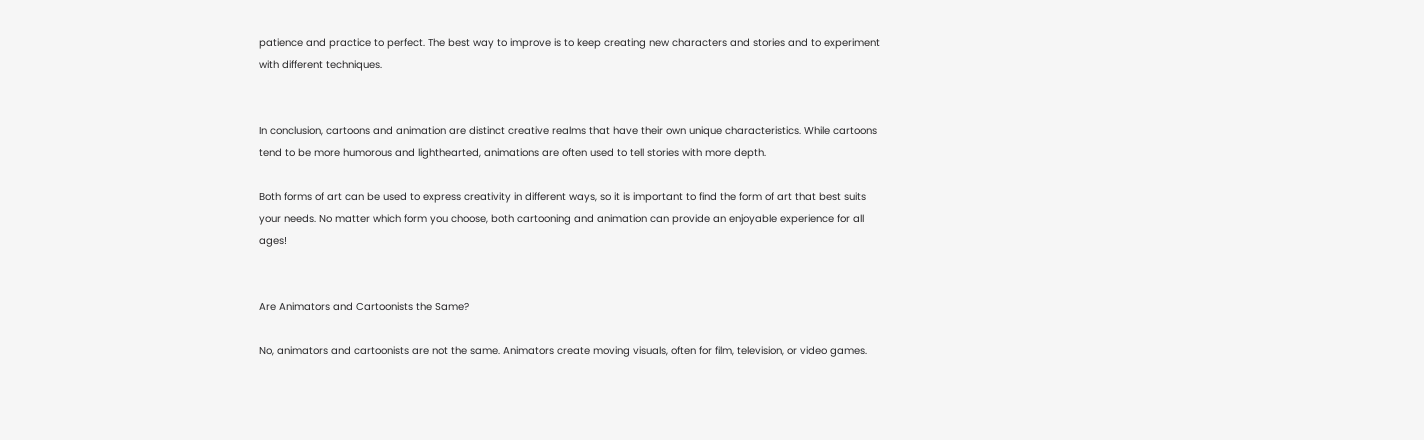patience and practice to perfect. The best way to improve is to keep creating new characters and stories and to experiment with different techniques.


In conclusion, cartoons and animation are distinct creative realms that have their own unique characteristics. While cartoons tend to be more humorous and lighthearted, animations are often used to tell stories with more depth.

Both forms of art can be used to express creativity in different ways, so it is important to find the form of art that best suits your needs. No matter which form you choose, both cartooning and animation can provide an enjoyable experience for all ages!


Are Animators and Cartoonists the Same?

No, animators and cartoonists are not the same. Animators create moving visuals, often for film, television, or video games.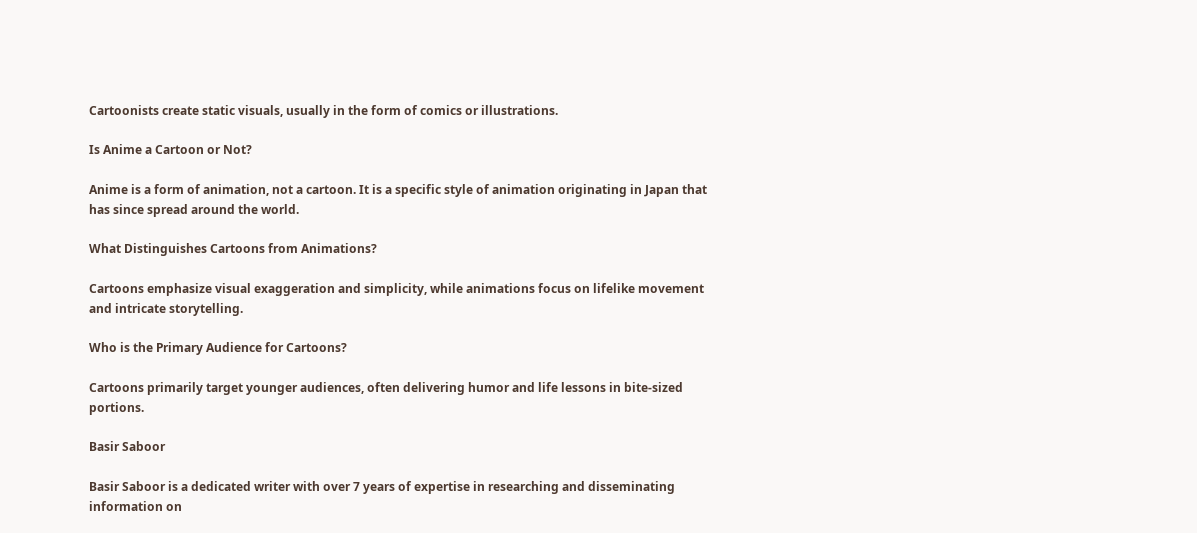Cartoonists create static visuals, usually in the form of comics or illustrations.

Is Anime a Cartoon or Not?

Anime is a form of animation, not a cartoon. It is a specific style of animation originating in Japan that has since spread around the world.

What Distinguishes Cartoons from Animations?

Cartoons emphasize visual exaggeration and simplicity, while animations focus on lifelike movement and intricate storytelling.

Who is the Primary Audience for Cartoons?

Cartoons primarily target younger audiences, often delivering humor and life lessons in bite-sized portions.

Basir Saboor

Basir Saboor is a dedicated writer with over 7 years of expertise in researching and disseminating information on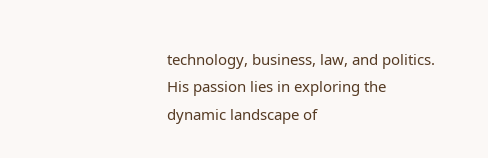technology, business, law, and politics. His passion lies in exploring the dynamic landscape of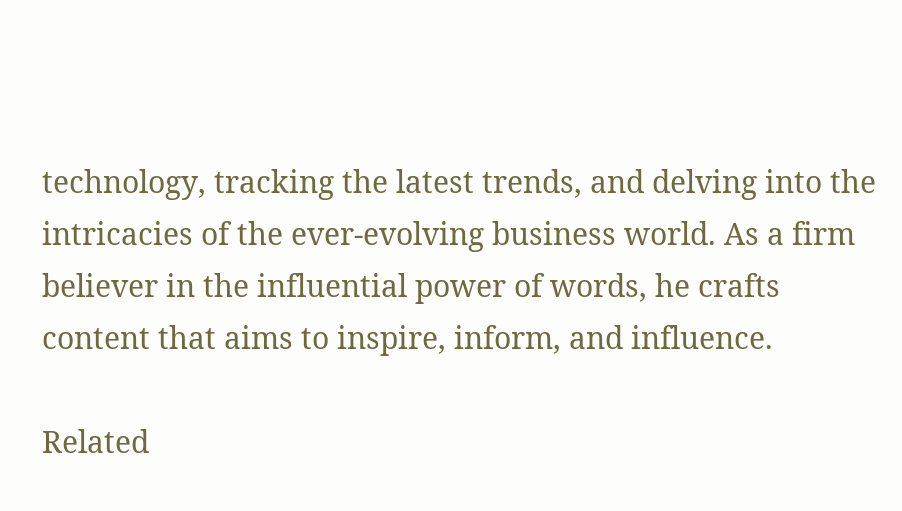technology, tracking the latest trends, and delving into the intricacies of the ever-evolving business world. As a firm believer in the influential power of words, he crafts content that aims to inspire, inform, and influence.

Related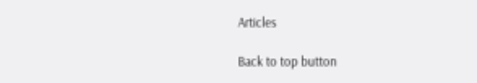Articles

Back to top button